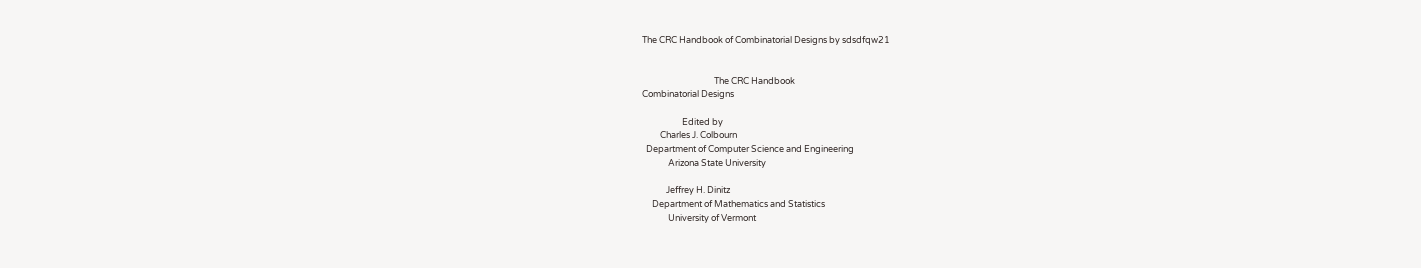The CRC Handbook of Combinatorial Designs by sdsdfqw21


                                    The CRC Handbook
Combinatorial Designs

                    Edited by
         Charles J. Colbourn
  Department of Computer Science and Engineering
             Arizona State University

            Jeffrey H. Dinitz
     Department of Mathematics and Statistics
             University of Vermont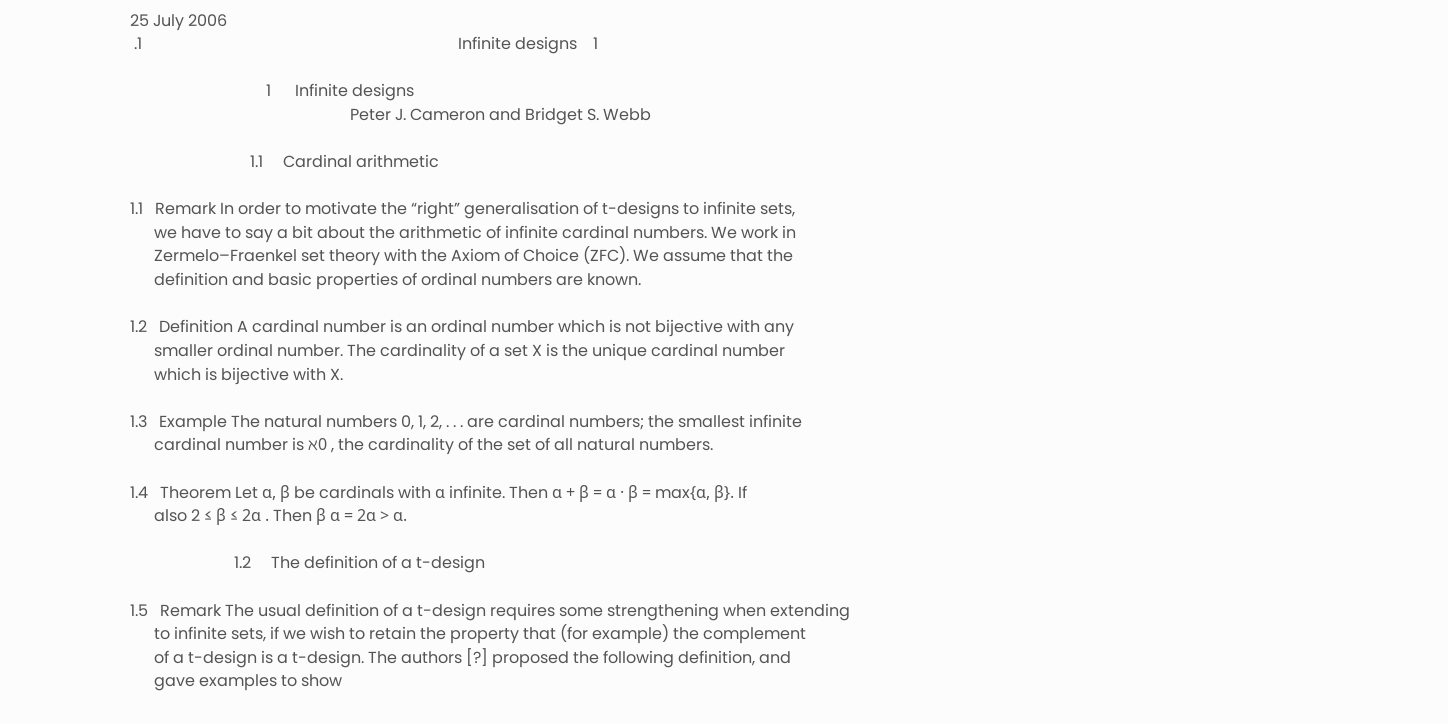25 July 2006
 .1                                                                               Infinite designs    1

                                  1      Infinite designs
                                                       Peter J. Cameron and Bridget S. Webb

                              1.1     Cardinal arithmetic

1.1   Remark In order to motivate the “right” generalisation of t-designs to infinite sets,
      we have to say a bit about the arithmetic of infinite cardinal numbers. We work in
      Zermelo–Fraenkel set theory with the Axiom of Choice (ZFC). We assume that the
      definition and basic properties of ordinal numbers are known.

1.2   Definition A cardinal number is an ordinal number which is not bijective with any
      smaller ordinal number. The cardinality of a set X is the unique cardinal number
      which is bijective with X.

1.3   Example The natural numbers 0, 1, 2, . . . are cardinal numbers; the smallest infinite
      cardinal number is ℵ0 , the cardinality of the set of all natural numbers.

1.4   Theorem Let α, β be cardinals with α infinite. Then α + β = α · β = max{α, β}. If
      also 2 ≤ β ≤ 2α . Then β α = 2α > α.

                          1.2     The definition of a t-design

1.5   Remark The usual definition of a t-design requires some strengthening when extending
      to infinite sets, if we wish to retain the property that (for example) the complement
      of a t-design is a t-design. The authors [?] proposed the following definition, and
      gave examples to show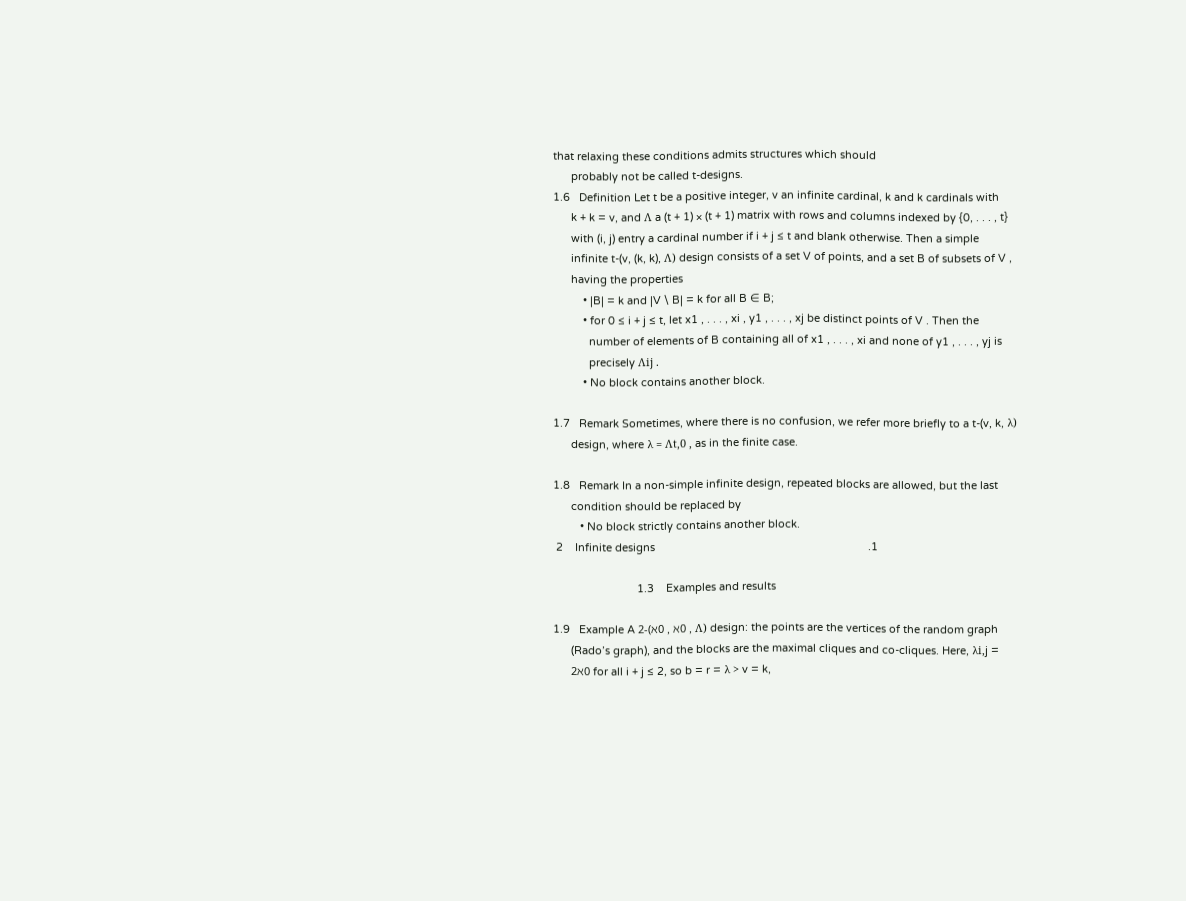that relaxing these conditions admits structures which should
      probably not be called t-designs.
1.6   Definition Let t be a positive integer, v an infinite cardinal, k and k cardinals with
      k + k = v, and Λ a (t + 1) × (t + 1) matrix with rows and columns indexed by {0, . . . , t}
      with (i, j) entry a cardinal number if i + j ≤ t and blank otherwise. Then a simple
      infinite t-(v, (k, k), Λ) design consists of a set V of points, and a set B of subsets of V ,
      having the properties
          • |B| = k and |V \ B| = k for all B ∈ B;
          • for 0 ≤ i + j ≤ t, let x1 , . . . , xi , y1 , . . . , xj be distinct points of V . Then the
            number of elements of B containing all of x1 , . . . , xi and none of y1 , . . . , yj is
            precisely Λij .
          • No block contains another block.

1.7   Remark Sometimes, where there is no confusion, we refer more briefly to a t-(v, k, λ)
      design, where λ = Λt,0 , as in the finite case.

1.8   Remark In a non-simple infinite design, repeated blocks are allowed, but the last
      condition should be replaced by
         • No block strictly contains another block.
 2    Infinite designs                                                                       .1

                            1.3    Examples and results

1.9   Example A 2-(ℵ0 , ℵ0 , Λ) design: the points are the vertices of the random graph
      (Rado’s graph), and the blocks are the maximal cliques and co-cliques. Here, λi,j =
      2ℵ0 for all i + j ≤ 2, so b = r = λ > v = k,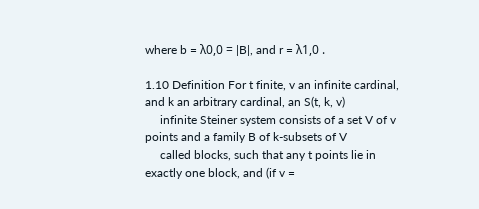where b = λ0,0 = |B|, and r = λ1,0 .

1.10 Definition For t finite, v an infinite cardinal, and k an arbitrary cardinal, an S(t, k, v)
     infinite Steiner system consists of a set V of v points and a family B of k-subsets of V
     called blocks, such that any t points lie in exactly one block, and (if v =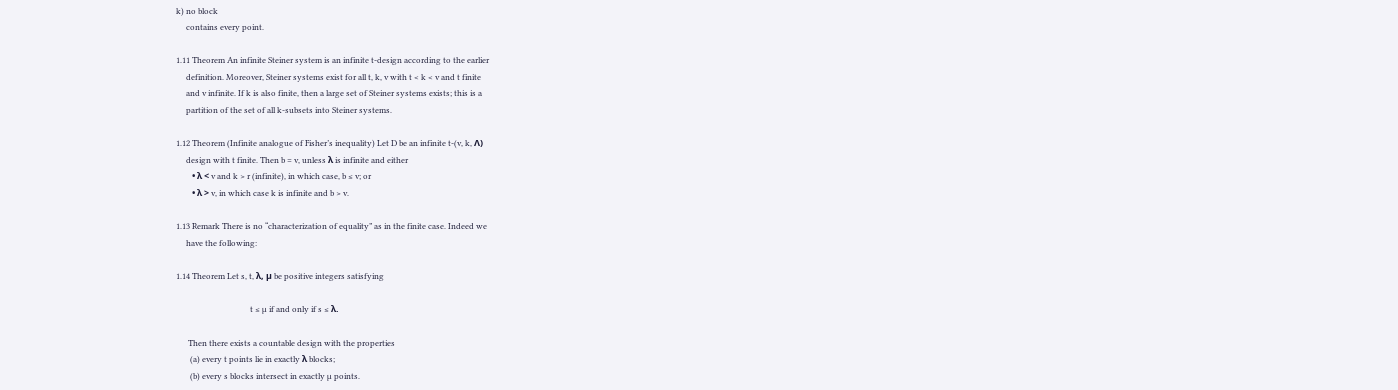k) no block
     contains every point.

1.11 Theorem An infinite Steiner system is an infinite t-design according to the earlier
     definition. Moreover, Steiner systems exist for all t, k, v with t < k < v and t finite
     and v infinite. If k is also finite, then a large set of Steiner systems exists; this is a
     partition of the set of all k-subsets into Steiner systems.

1.12 Theorem (Infinite analogue of Fisher’s inequality) Let D be an infinite t-(v, k, Λ)
     design with t finite. Then b = v, unless λ is infinite and either
        • λ < v and k > r (infinite), in which case, b ≤ v; or
        • λ > v, in which case k is infinite and b > v.

1.13 Remark There is no “characterization of equality” as in the finite case. Indeed we
     have the following:

1.14 Theorem Let s, t, λ, µ be positive integers satisfying

                                     t ≤ µ if and only if s ≤ λ.

      Then there exists a countable design with the properties
       (a) every t points lie in exactly λ blocks;
       (b) every s blocks intersect in exactly µ points.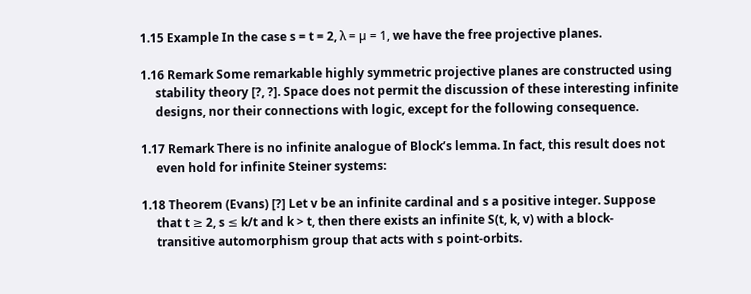1.15 Example In the case s = t = 2, λ = µ = 1, we have the free projective planes.

1.16 Remark Some remarkable highly symmetric projective planes are constructed using
     stability theory [?, ?]. Space does not permit the discussion of these interesting infinite
     designs, nor their connections with logic, except for the following consequence.

1.17 Remark There is no infinite analogue of Block’s lemma. In fact, this result does not
     even hold for infinite Steiner systems:

1.18 Theorem (Evans) [?] Let v be an infinite cardinal and s a positive integer. Suppose
     that t ≥ 2, s ≤ k/t and k > t, then there exists an infinite S(t, k, v) with a block-
     transitive automorphism group that acts with s point-orbits.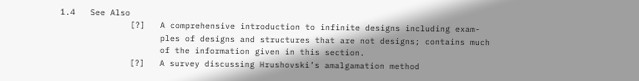1.4   See Also
              [?]   A comprehensive introduction to infinite designs including exam-
                    ples of designs and structures that are not designs; contains much
                    of the information given in this section.
              [?]   A survey discussing Hrushovski’s amalgamation method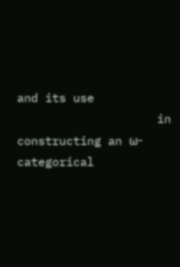and its use
                    in constructing an ω-categorical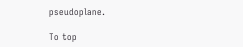pseudoplane.

To top